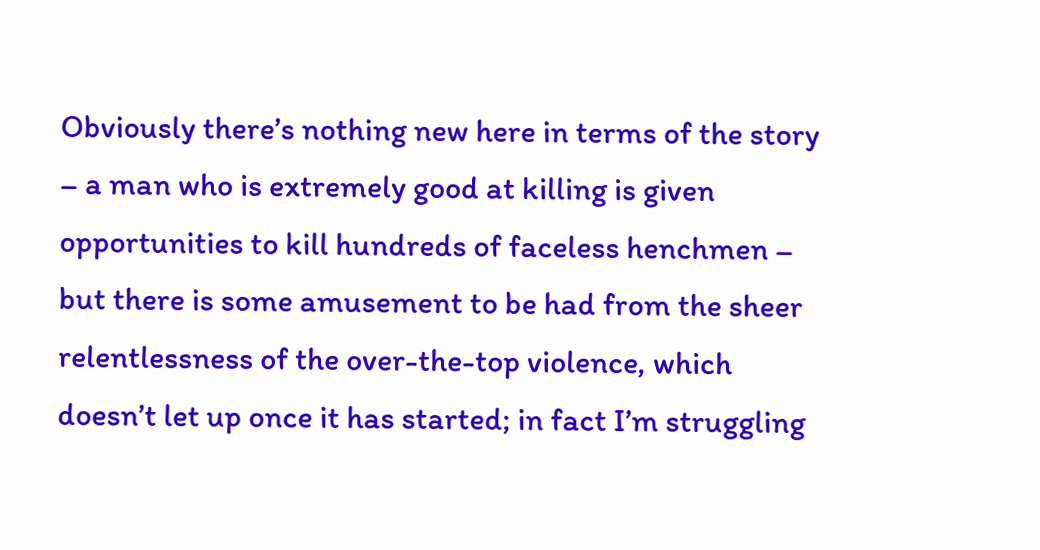Obviously there’s nothing new here in terms of the story – a man who is extremely good at killing is given opportunities to kill hundreds of faceless henchmen – but there is some amusement to be had from the sheer relentlessness of the over-the-top violence, which doesn’t let up once it has started; in fact I’m struggling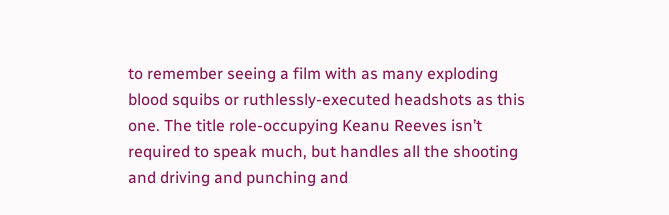to remember seeing a film with as many exploding blood squibs or ruthlessly-executed headshots as this one. The title role-occupying Keanu Reeves isn’t required to speak much, but handles all the shooting and driving and punching and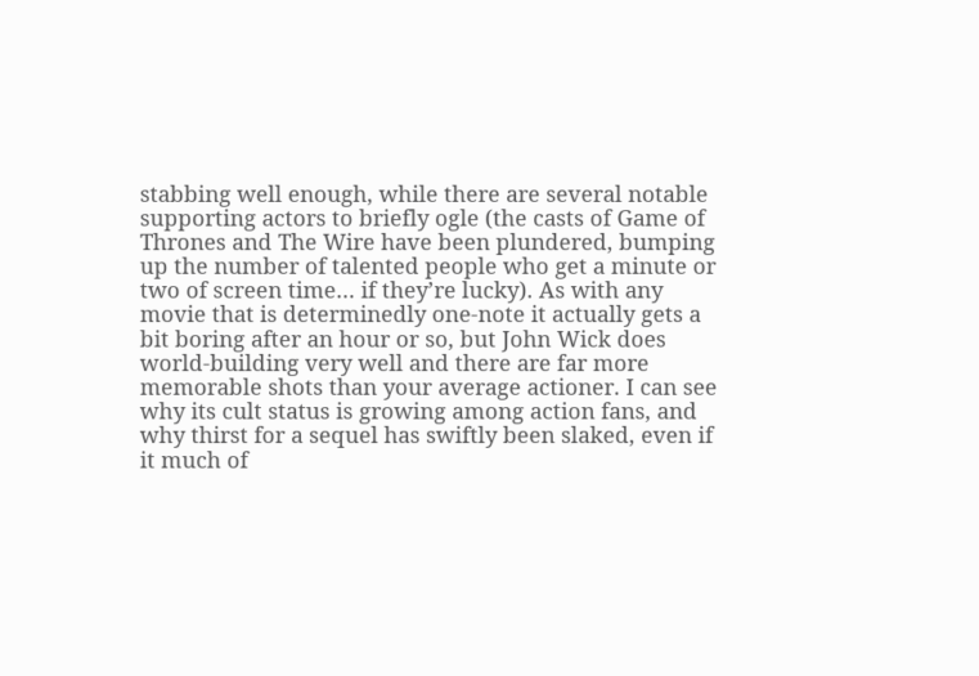stabbing well enough, while there are several notable supporting actors to briefly ogle (the casts of Game of Thrones and The Wire have been plundered, bumping up the number of talented people who get a minute or two of screen time… if they’re lucky). As with any movie that is determinedly one-note it actually gets a bit boring after an hour or so, but John Wick does world-building very well and there are far more memorable shots than your average actioner. I can see why its cult status is growing among action fans, and why thirst for a sequel has swiftly been slaked, even if it much of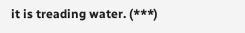it is treading water. (***)